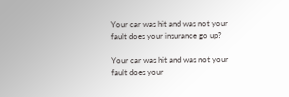Your car was hit and was not your fault does your insurance go up?

Your car was hit and was not your fault does your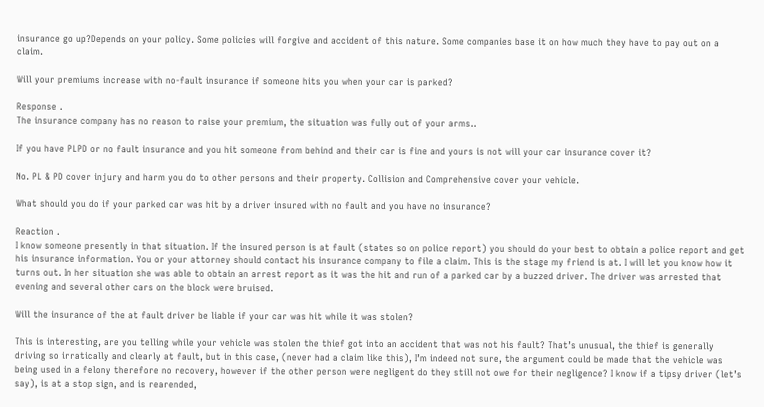insurance go up?Depends on your policy. Some policies will forgive and accident of this nature. Some companies base it on how much they have to pay out on a claim.

Will your premiums increase with no-fault insurance if someone hits you when your car is parked?

Response .
The insurance company has no reason to raise your premium, the situation was fully out of your arms..

If you have PLPD or no fault insurance and you hit someone from behind and their car is fine and yours is not will your car insurance cover it?

No. PL & PD cover injury and harm you do to other persons and their property. Collision and Comprehensive cover your vehicle.

What should you do if your parked car was hit by a driver insured with no fault and you have no insurance?

Reaction .
I know someone presently in that situation. If the insured person is at fault (states so on police report) you should do your best to obtain a police report and get his insurance information. You or your attorney should contact his insurance company to file a claim. This is the stage my friend is at. I will let you know how it turns out. In her situation she was able to obtain an arrest report as it was the hit and run of a parked car by a buzzed driver. The driver was arrested that evening and several other cars on the block were bruised.

Will the insurance of the at fault driver be liable if your car was hit while it was stolen?

This is interesting, are you telling while your vehicle was stolen the thief got into an accident that was not his fault? That’s unusual, the thief is generally driving so irratically and clearly at fault, but in this case, (never had a claim like this), I’m indeed not sure, the argument could be made that the vehicle was being used in a felony therefore no recovery, however if the other person were negligent do they still not owe for their negligence? I know if a tipsy driver (let’s say), is at a stop sign, and is rearended,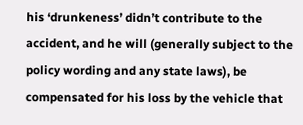his ‘drunkeness’ didn’t contribute to the accident, and he will (generally subject to the policy wording and any state laws), be compensated for his loss by the vehicle that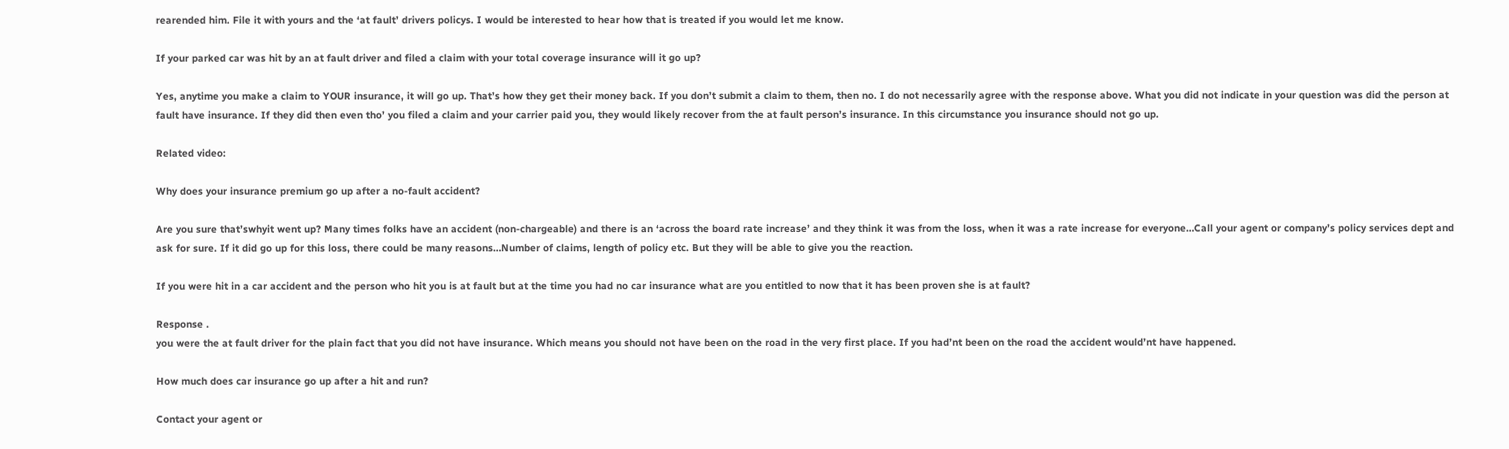rearended him. File it with yours and the ‘at fault’ drivers policys. I would be interested to hear how that is treated if you would let me know.

If your parked car was hit by an at fault driver and filed a claim with your total coverage insurance will it go up?

Yes, anytime you make a claim to YOUR insurance, it will go up. That’s how they get their money back. If you don’t submit a claim to them, then no. I do not necessarily agree with the response above. What you did not indicate in your question was did the person at fault have insurance. If they did then even tho’ you filed a claim and your carrier paid you, they would likely recover from the at fault person’s insurance. In this circumstance you insurance should not go up.

Related video:

Why does your insurance premium go up after a no-fault accident?

Are you sure that’swhyit went up? Many times folks have an accident (non-chargeable) and there is an ‘across the board rate increase’ and they think it was from the loss, when it was a rate increase for everyone…Call your agent or company’s policy services dept and ask for sure. If it did go up for this loss, there could be many reasons…Number of claims, length of policy etc. But they will be able to give you the reaction.

If you were hit in a car accident and the person who hit you is at fault but at the time you had no car insurance what are you entitled to now that it has been proven she is at fault?

Response .
you were the at fault driver for the plain fact that you did not have insurance. Which means you should not have been on the road in the very first place. If you had’nt been on the road the accident would’nt have happened.

How much does car insurance go up after a hit and run?

Contact your agent or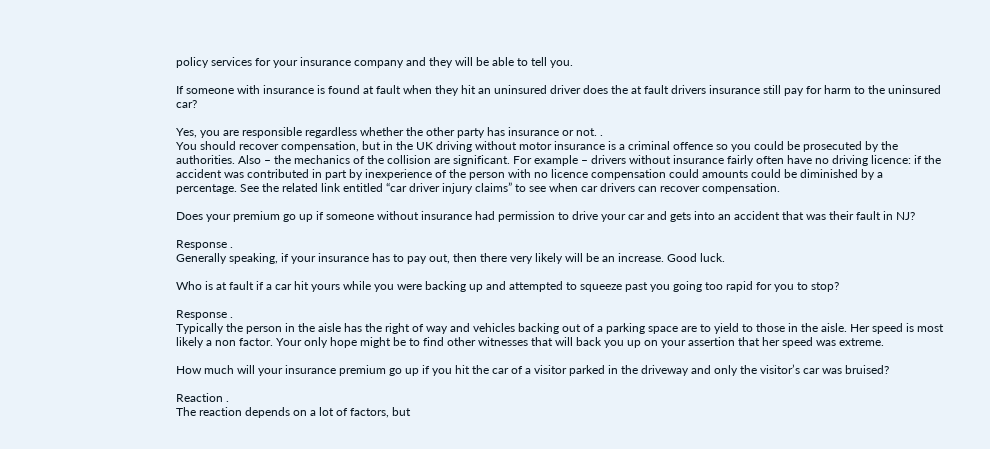policy services for your insurance company and they will be able to tell you.

If someone with insurance is found at fault when they hit an uninsured driver does the at fault drivers insurance still pay for harm to the uninsured car?

Yes, you are responsible regardless whether the other party has insurance or not. .
You should recover compensation, but in the UK driving without motor insurance is a criminal offence so you could be prosecuted by the authorities. Also – the mechanics of the collision are significant. For example – drivers without insurance fairly often have no driving licence: if the accident was contributed in part by inexperience of the person with no licence compensation could amounts could be diminished by a percentage. See the related link entitled “car driver injury claims” to see when car drivers can recover compensation.

Does your premium go up if someone without insurance had permission to drive your car and gets into an accident that was their fault in NJ?

Response .
Generally speaking, if your insurance has to pay out, then there very likely will be an increase. Good luck.

Who is at fault if a car hit yours while you were backing up and attempted to squeeze past you going too rapid for you to stop?

Response .
Typically the person in the aisle has the right of way and vehicles backing out of a parking space are to yield to those in the aisle. Her speed is most likely a non factor. Your only hope might be to find other witnesses that will back you up on your assertion that her speed was extreme.

How much will your insurance premium go up if you hit the car of a visitor parked in the driveway and only the visitor’s car was bruised?

Reaction .
The reaction depends on a lot of factors, but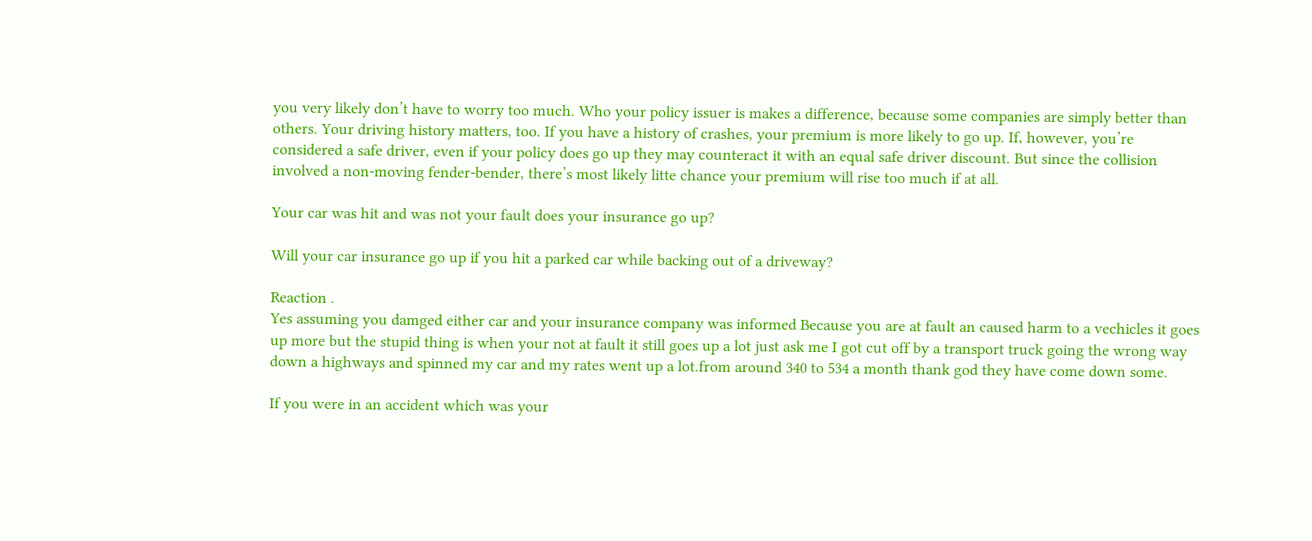you very likely don’t have to worry too much. Who your policy issuer is makes a difference, because some companies are simply better than others. Your driving history matters, too. If you have a history of crashes, your premium is more likely to go up. If, however, you’re considered a safe driver, even if your policy does go up they may counteract it with an equal safe driver discount. But since the collision involved a non-moving fender-bender, there’s most likely litte chance your premium will rise too much if at all.

Your car was hit and was not your fault does your insurance go up?

Will your car insurance go up if you hit a parked car while backing out of a driveway?

Reaction .
Yes assuming you damged either car and your insurance company was informed Because you are at fault an caused harm to a vechicles it goes up more but the stupid thing is when your not at fault it still goes up a lot just ask me I got cut off by a transport truck going the wrong way down a highways and spinned my car and my rates went up a lot.from around 340 to 534 a month thank god they have come down some.

If you were in an accident which was your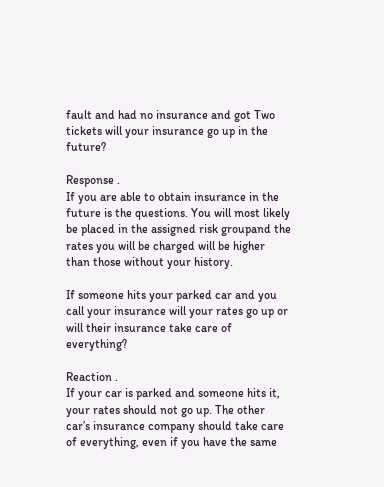fault and had no insurance and got Two tickets will your insurance go up in the future?

Response .
If you are able to obtain insurance in the future is the questions. You will most likely be placed in the assigned risk groupand the rates you will be charged will be higher than those without your history.

If someone hits your parked car and you call your insurance will your rates go up or will their insurance take care of everything?

Reaction .
If your car is parked and someone hits it, your rates should not go up. The other car’s insurance company should take care of everything, even if you have the same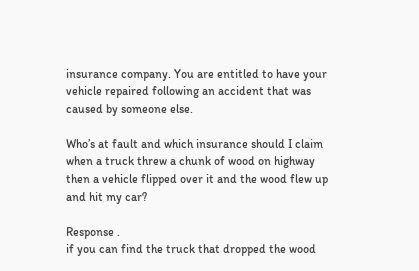insurance company. You are entitled to have your vehicle repaired following an accident that was caused by someone else.

Who’s at fault and which insurance should I claim when a truck threw a chunk of wood on highway then a vehicle flipped over it and the wood flew up and hit my car?

Response .
if you can find the truck that dropped the wood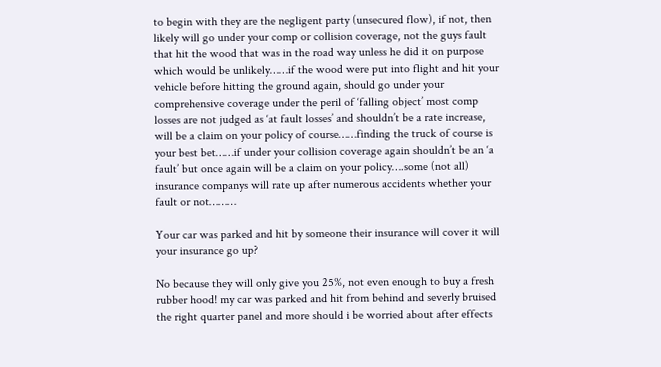to begin with they are the negligent party (unsecured flow), if not, then likely will go under your comp or collision coverage, not the guys fault that hit the wood that was in the road way unless he did it on purpose which would be unlikely……if the wood were put into flight and hit your vehicle before hitting the ground again, should go under your comprehensive coverage under the peril of ‘falling object’ most comp losses are not judged as ‘at fault losses’ and shouldn’t be a rate increase, will be a claim on your policy of course……finding the truck of course is your best bet……if under your collision coverage again shouldn’t be an ‘a fault’ but once again will be a claim on your policy….some (not all) insurance companys will rate up after numerous accidents whether your fault or not………

Your car was parked and hit by someone their insurance will cover it will your insurance go up?

No because they will only give you 25%, not even enough to buy a fresh rubber hood! my car was parked and hit from behind and severly bruised the right quarter panel and more should i be worried about after effects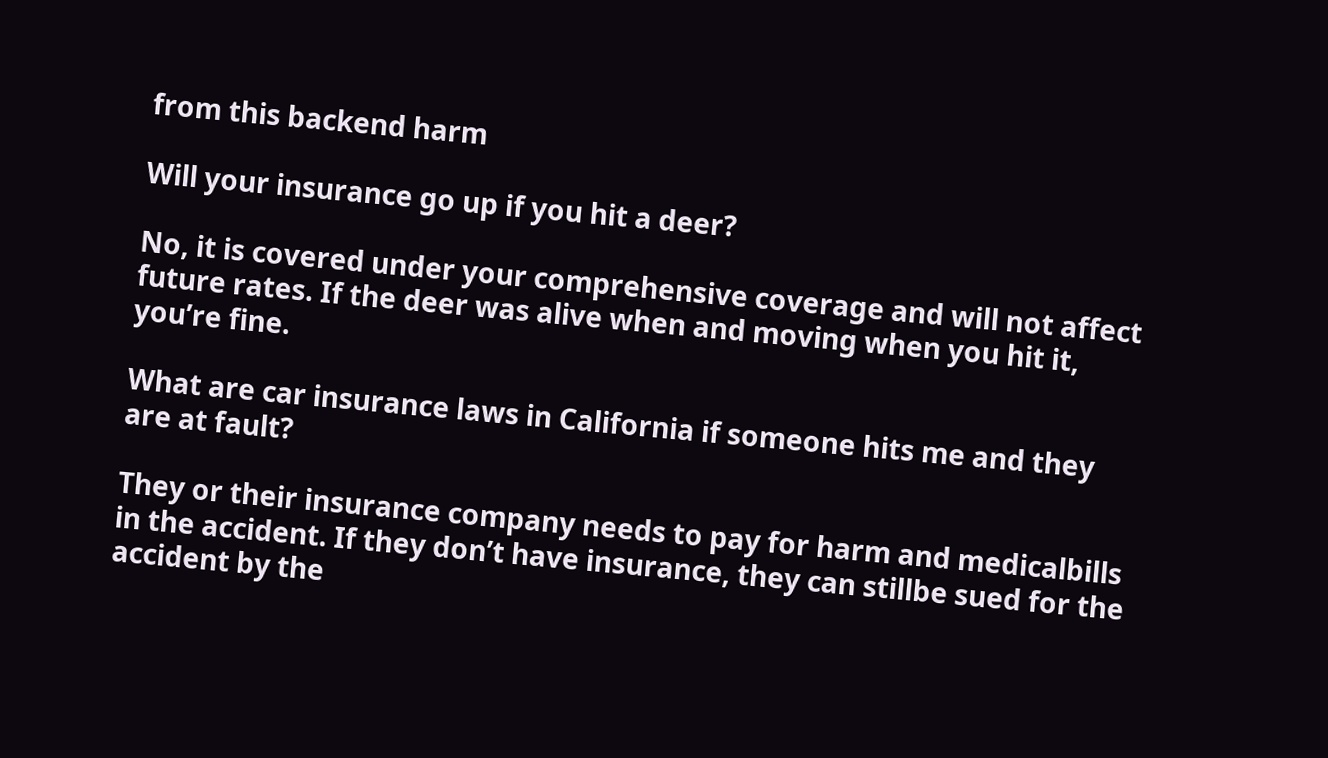from this backend harm

Will your insurance go up if you hit a deer?

No, it is covered under your comprehensive coverage and will not affect future rates. If the deer was alive when and moving when you hit it, you’re fine.

What are car insurance laws in California if someone hits me and they are at fault?

They or their insurance company needs to pay for harm and medicalbills in the accident. If they don’t have insurance, they can stillbe sued for the accident by the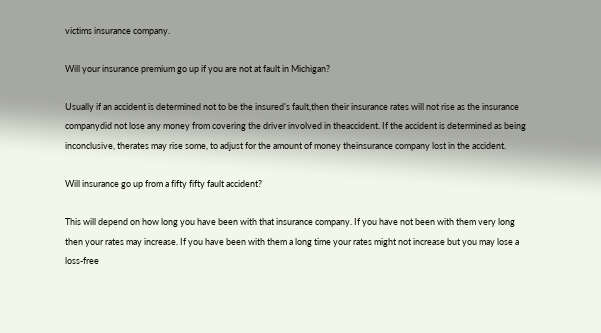victims insurance company.

Will your insurance premium go up if you are not at fault in Michigan?

Usually if an accident is determined not to be the insured’s fault,then their insurance rates will not rise as the insurance companydid not lose any money from covering the driver involved in theaccident. If the accident is determined as being inconclusive, therates may rise some, to adjust for the amount of money theinsurance company lost in the accident.

Will insurance go up from a fifty fifty fault accident?

This will depend on how long you have been with that insurance company. If you have not been with them very long then your rates may increase. If you have been with them a long time your rates might not increase but you may lose a loss-free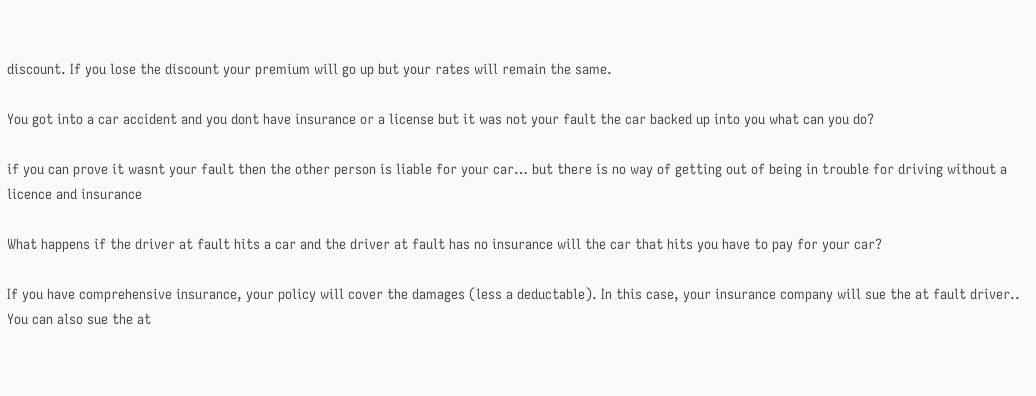discount. If you lose the discount your premium will go up but your rates will remain the same.

You got into a car accident and you dont have insurance or a license but it was not your fault the car backed up into you what can you do?

if you can prove it wasnt your fault then the other person is liable for your car… but there is no way of getting out of being in trouble for driving without a licence and insurance

What happens if the driver at fault hits a car and the driver at fault has no insurance will the car that hits you have to pay for your car?

If you have comprehensive insurance, your policy will cover the damages (less a deductable). In this case, your insurance company will sue the at fault driver..
You can also sue the at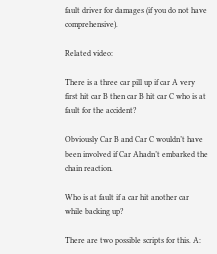fault driver for damages (if you do not have comprehensive).

Related video:

There is a three car pill up if car A very first hit car B then car B hit car C who is at fault for the accident?

Obviously Car B and Car C wouldn’t have been involved if Car Ahadn’t embarked the chain reaction.

Who is at fault if a car hit another car while backing up?

There are two possible scripts for this. A: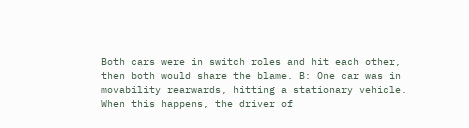Both cars were in switch roles and hit each other, then both would share the blame. B: One car was in movability rearwards, hitting a stationary vehicle. When this happens, the driver of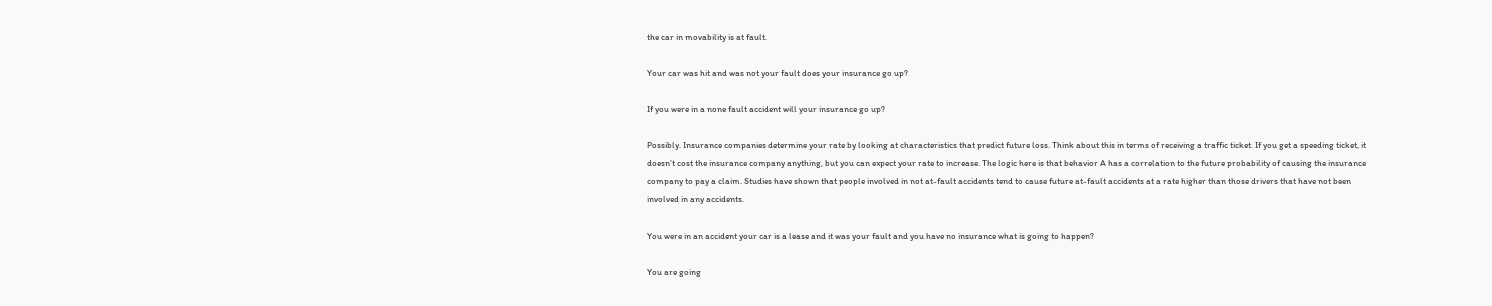the car in movability is at fault.

Your car was hit and was not your fault does your insurance go up?

If you were in a none fault accident will your insurance go up?

Possibly. Insurance companies determine your rate by looking at characteristics that predict future loss. Think about this in terms of receiving a traffic ticket. If you get a speeding ticket, it doesn’t cost the insurance company anything, but you can expect your rate to increase. The logic here is that behavior A has a correlation to the future probability of causing the insurance company to pay a claim. Studies have shown that people involved in not at-fault accidents tend to cause future at-fault accidents at a rate higher than those drivers that have not been involved in any accidents.

You were in an accident your car is a lease and it was your fault and you have no insurance what is going to happen?

You are going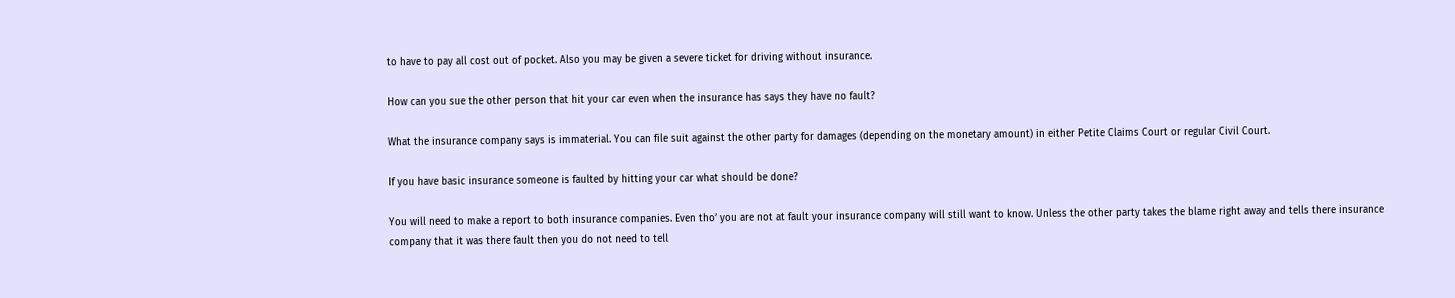to have to pay all cost out of pocket. Also you may be given a severe ticket for driving without insurance.

How can you sue the other person that hit your car even when the insurance has says they have no fault?

What the insurance company says is immaterial. You can file suit against the other party for damages (depending on the monetary amount) in either Petite Claims Court or regular Civil Court.

If you have basic insurance someone is faulted by hitting your car what should be done?

You will need to make a report to both insurance companies. Even tho’ you are not at fault your insurance company will still want to know. Unless the other party takes the blame right away and tells there insurance company that it was there fault then you do not need to tell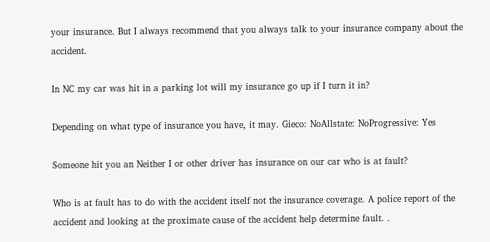your insurance. But I always recommend that you always talk to your insurance company about the accident.

In NC my car was hit in a parking lot will my insurance go up if I turn it in?

Depending on what type of insurance you have, it may. Gieco: NoAllstate: NoProgressive: Yes

Someone hit you an Neither I or other driver has insurance on our car who is at fault?

Who is at fault has to do with the accident itself not the insurance coverage. A police report of the accident and looking at the proximate cause of the accident help determine fault. .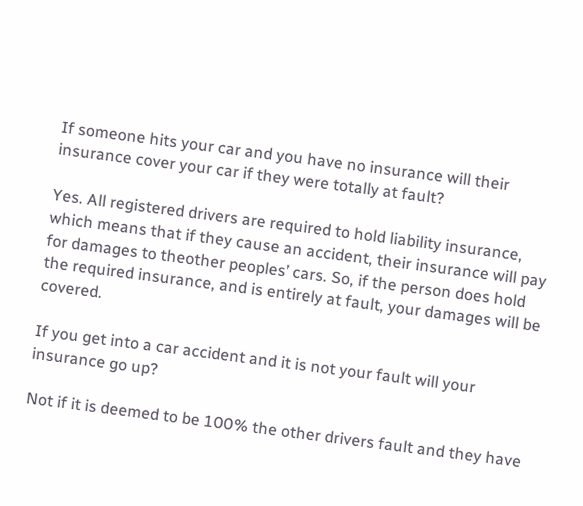If someone hits your car and you have no insurance will their insurance cover your car if they were totally at fault?

Yes. All registered drivers are required to hold liability insurance, which means that if they cause an accident, their insurance will pay for damages to theother peoples’ cars. So, if the person does hold the required insurance, and is entirely at fault, your damages will be covered.

If you get into a car accident and it is not your fault will your insurance go up?

Not if it is deemed to be 100% the other drivers fault and they have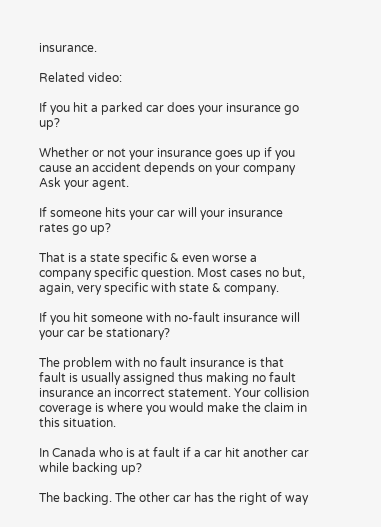insurance.

Related video:

If you hit a parked car does your insurance go up?

Whether or not your insurance goes up if you cause an accident depends on your company Ask your agent.

If someone hits your car will your insurance rates go up?

That is a state specific & even worse a company specific question. Most cases no but, again, very specific with state & company.

If you hit someone with no-fault insurance will your car be stationary?

The problem with no fault insurance is that fault is usually assigned thus making no fault insurance an incorrect statement. Your collision coverage is where you would make the claim in this situation.

In Canada who is at fault if a car hit another car while backing up?

The backing. The other car has the right of way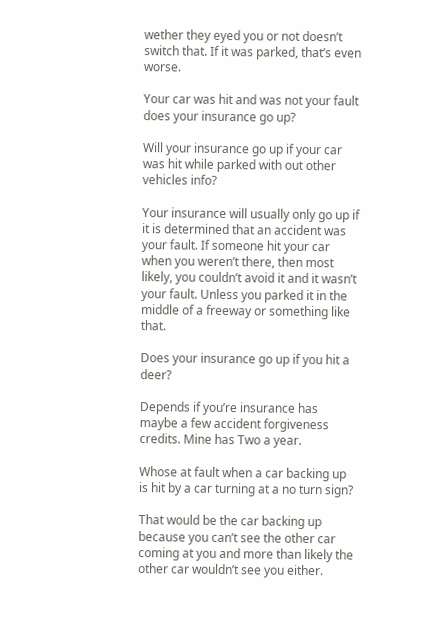wether they eyed you or not doesn’t switch that. If it was parked, that’s even worse.

Your car was hit and was not your fault does your insurance go up?

Will your insurance go up if your car was hit while parked with out other vehicles info?

Your insurance will usually only go up if it is determined that an accident was your fault. If someone hit your car when you weren’t there, then most likely, you couldn’t avoid it and it wasn’t your fault. Unless you parked it in the middle of a freeway or something like that.

Does your insurance go up if you hit a deer?

Depends if you’re insurance has maybe a few accident forgiveness credits. Mine has Two a year.

Whose at fault when a car backing up is hit by a car turning at a no turn sign?

That would be the car backing up because you can’t see the other car coming at you and more than likely the other car wouldn’t see you either.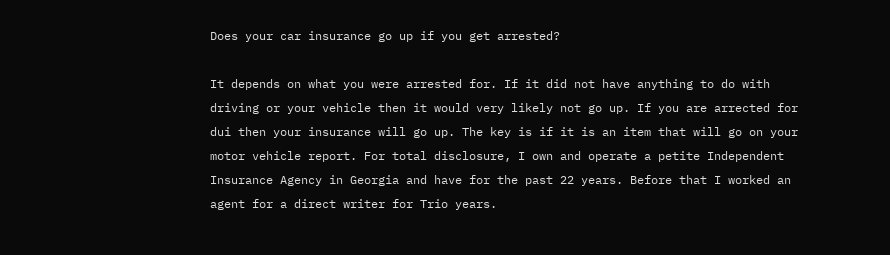Does your car insurance go up if you get arrested?

It depends on what you were arrested for. If it did not have anything to do with driving or your vehicle then it would very likely not go up. If you are arrected for dui then your insurance will go up. The key is if it is an item that will go on your motor vehicle report. For total disclosure, I own and operate a petite Independent Insurance Agency in Georgia and have for the past 22 years. Before that I worked an agent for a direct writer for Trio years.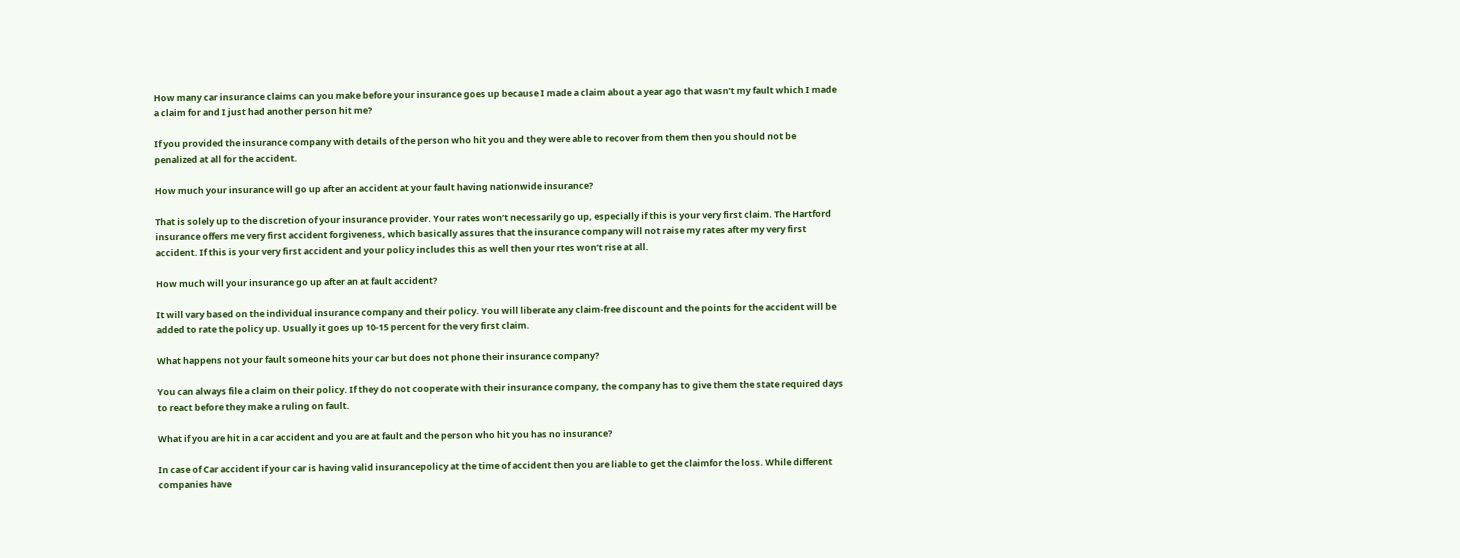How many car insurance claims can you make before your insurance goes up because I made a claim about a year ago that wasn’t my fault which I made a claim for and I just had another person hit me?

If you provided the insurance company with details of the person who hit you and they were able to recover from them then you should not be penalized at all for the accident.

How much your insurance will go up after an accident at your fault having nationwide insurance?

That is solely up to the discretion of your insurance provider. Your rates won’t necessarily go up, especially if this is your very first claim. The Hartford insurance offers me very first accident forgiveness, which basically assures that the insurance company will not raise my rates after my very first accident. If this is your very first accident and your policy includes this as well then your rtes won’t rise at all.

How much will your insurance go up after an at fault accident?

It will vary based on the individual insurance company and their policy. You will liberate any claim-free discount and the points for the accident will be added to rate the policy up. Usually it goes up 10-15 percent for the very first claim.

What happens not your fault someone hits your car but does not phone their insurance company?

You can always file a claim on their policy. If they do not cooperate with their insurance company, the company has to give them the state required days to react before they make a ruling on fault.

What if you are hit in a car accident and you are at fault and the person who hit you has no insurance?

In case of Car accident if your car is having valid insurancepolicy at the time of accident then you are liable to get the claimfor the loss. While different companies have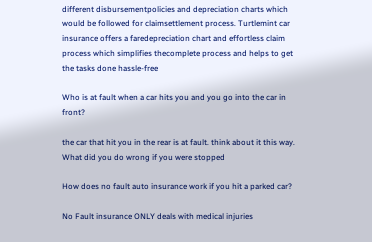different disbursementpolicies and depreciation charts which would be followed for claimsettlement process. Turtlemint car insurance offers a faredepreciation chart and effortless claim process which simplifies thecomplete process and helps to get the tasks done hassle-free

Who is at fault when a car hits you and you go into the car in front?

the car that hit you in the rear is at fault. think about it this way. What did you do wrong if you were stopped

How does no fault auto insurance work if you hit a parked car?

No Fault insurance ONLY deals with medical injuries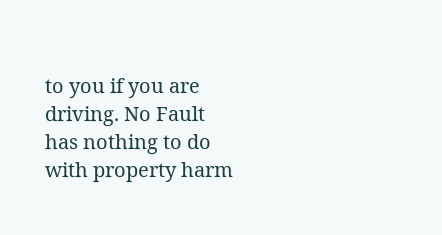to you if you are driving. No Fault has nothing to do with property harm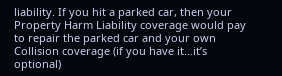liability. If you hit a parked car, then your Property Harm Liability coverage would pay to repair the parked car and your own Collision coverage (if you have it…it’s optional)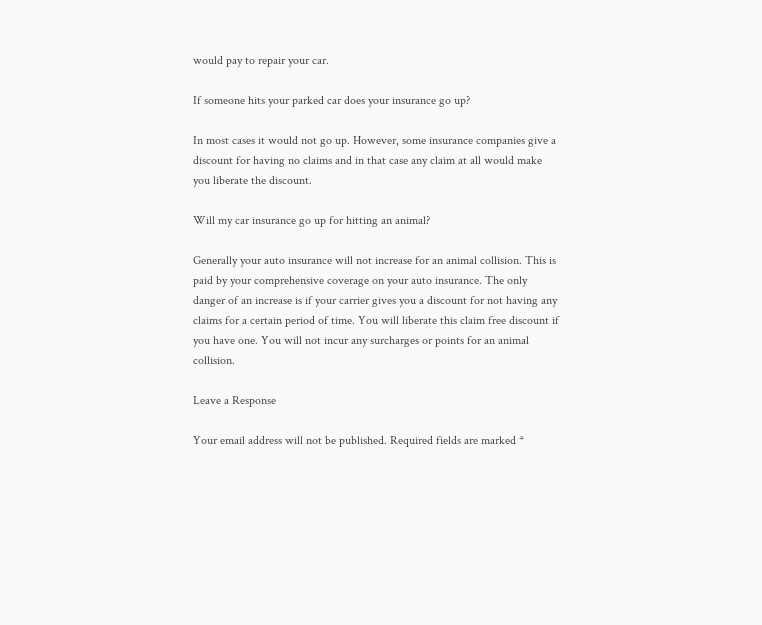would pay to repair your car.

If someone hits your parked car does your insurance go up?

In most cases it would not go up. However, some insurance companies give a discount for having no claims and in that case any claim at all would make you liberate the discount.

Will my car insurance go up for hitting an animal?

Generally your auto insurance will not increase for an animal collision. This is paid by your comprehensive coverage on your auto insurance. The only danger of an increase is if your carrier gives you a discount for not having any claims for a certain period of time. You will liberate this claim free discount if you have one. You will not incur any surcharges or points for an animal collision.

Leave a Response

Your email address will not be published. Required fields are marked *